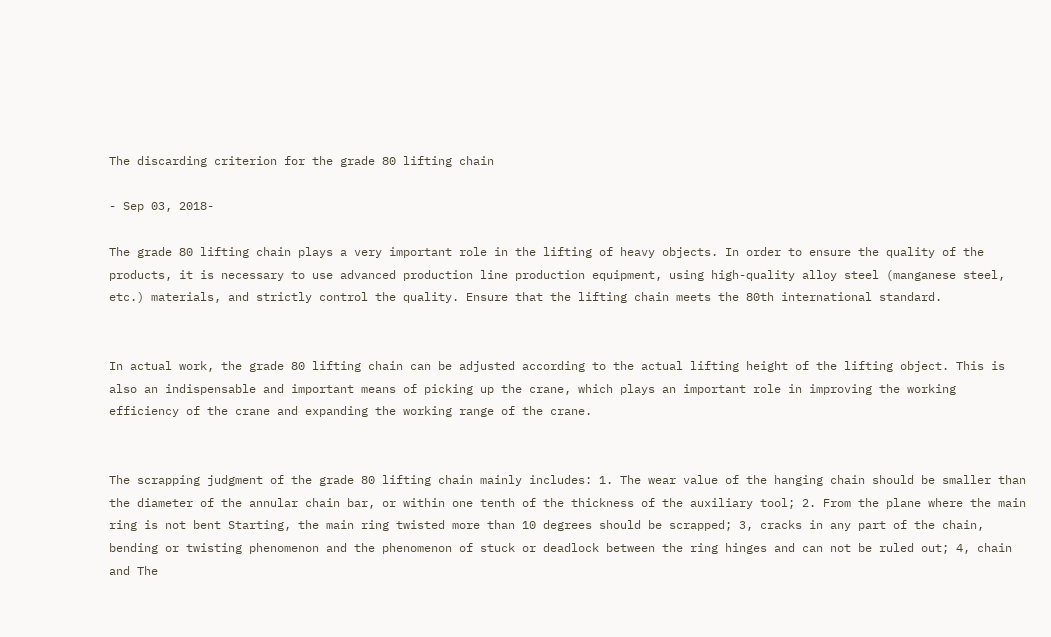The discarding criterion for the grade 80 lifting chain

- Sep 03, 2018-

The grade 80 lifting chain plays a very important role in the lifting of heavy objects. In order to ensure the quality of the products, it is necessary to use advanced production line production equipment, using high-quality alloy steel (manganese steel, etc.) materials, and strictly control the quality. Ensure that the lifting chain meets the 80th international standard.


In actual work, the grade 80 lifting chain can be adjusted according to the actual lifting height of the lifting object. This is also an indispensable and important means of picking up the crane, which plays an important role in improving the working efficiency of the crane and expanding the working range of the crane.


The scrapping judgment of the grade 80 lifting chain mainly includes: 1. The wear value of the hanging chain should be smaller than the diameter of the annular chain bar, or within one tenth of the thickness of the auxiliary tool; 2. From the plane where the main ring is not bent Starting, the main ring twisted more than 10 degrees should be scrapped; 3, cracks in any part of the chain, bending or twisting phenomenon and the phenomenon of stuck or deadlock between the ring hinges and can not be ruled out; 4, chain and The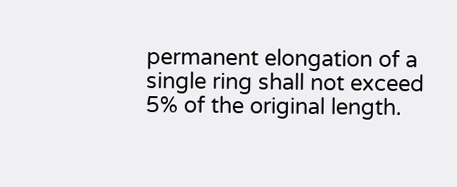permanent elongation of a single ring shall not exceed 5% of the original length.